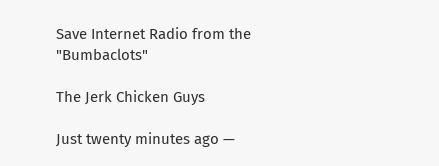Save Internet Radio from the "Bumbaclots"

The Jerk Chicken Guys

Just twenty minutes ago —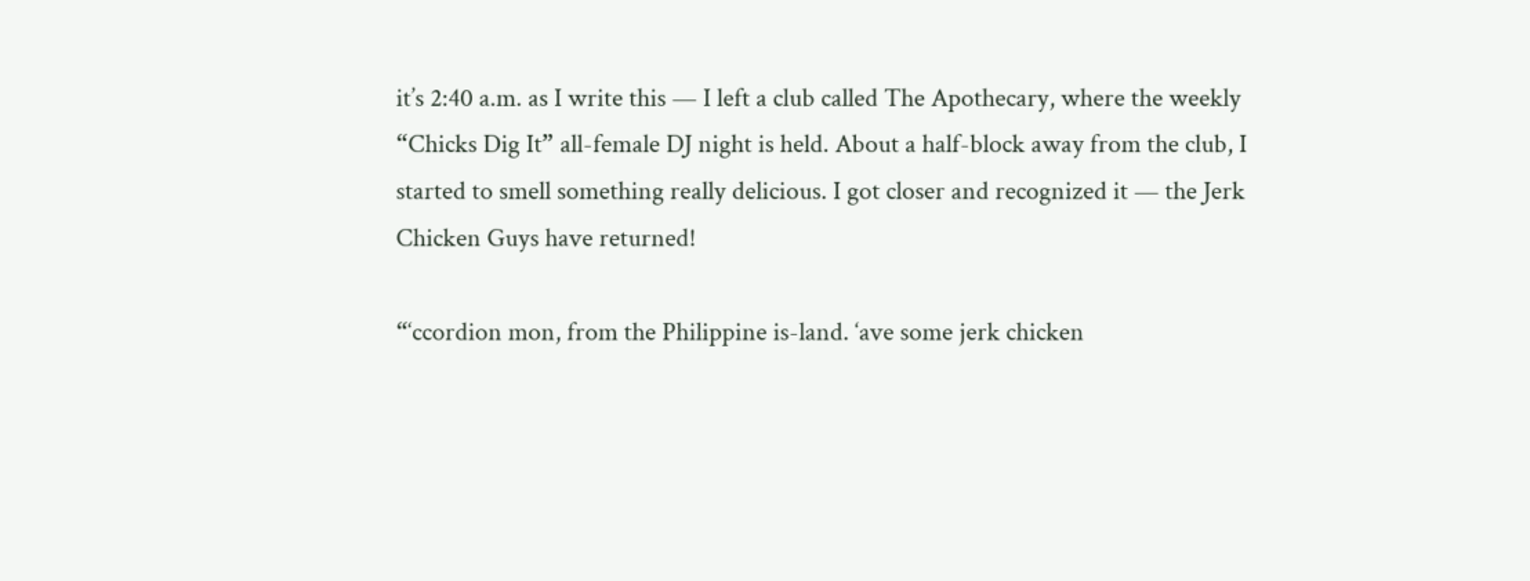it’s 2:40 a.m. as I write this — I left a club called The Apothecary, where the weekly “Chicks Dig It” all-female DJ night is held. About a half-block away from the club, I started to smell something really delicious. I got closer and recognized it — the Jerk Chicken Guys have returned!

“‘ccordion mon, from the Philippine is-land. ‘ave some jerk chicken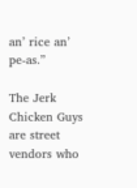an’ rice an’ pe-as.”

The Jerk Chicken Guys are street vendors who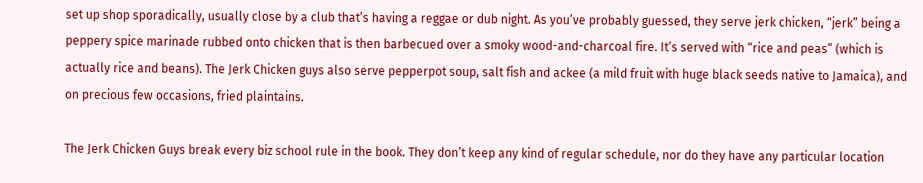set up shop sporadically, usually close by a club that’s having a reggae or dub night. As you’ve probably guessed, they serve jerk chicken, “jerk” being a peppery spice marinade rubbed onto chicken that is then barbecued over a smoky wood-and-charcoal fire. It’s served with “rice and peas” (which is actually rice and beans). The Jerk Chicken guys also serve pepperpot soup, salt fish and ackee (a mild fruit with huge black seeds native to Jamaica), and on precious few occasions, fried plaintains.

The Jerk Chicken Guys break every biz school rule in the book. They don’t keep any kind of regular schedule, nor do they have any particular location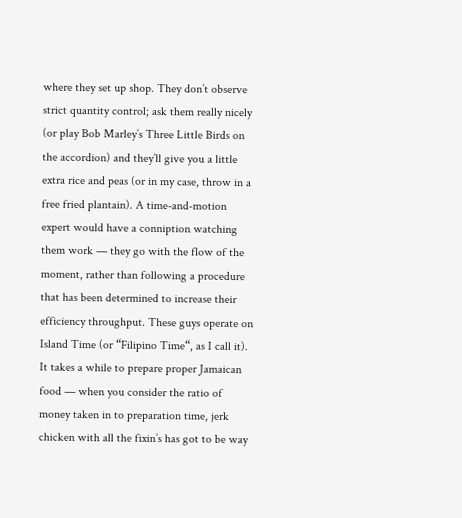where they set up shop. They don’t observe strict quantity control; ask them really nicely (or play Bob Marley’s Three Little Birds on the accordion) and they’ll give you a little extra rice and peas (or in my case, throw in a free fried plantain). A time-and-motion expert would have a conniption watching them work — they go with the flow of the moment, rather than following a procedure that has been determined to increase their efficiency throughput. These guys operate on Island Time (or “Filipino Time“, as I call it). It takes a while to prepare proper Jamaican food — when you consider the ratio of money taken in to preparation time, jerk chicken with all the fixin’s has got to be way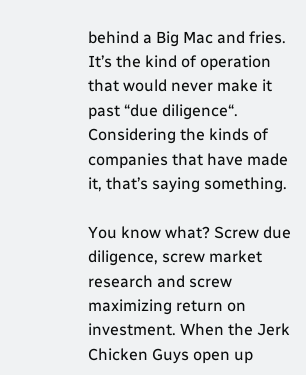behind a Big Mac and fries. It’s the kind of operation that would never make it past “due diligence“. Considering the kinds of companies that have made it, that’s saying something.

You know what? Screw due diligence, screw market research and screw maximizing return on investment. When the Jerk Chicken Guys open up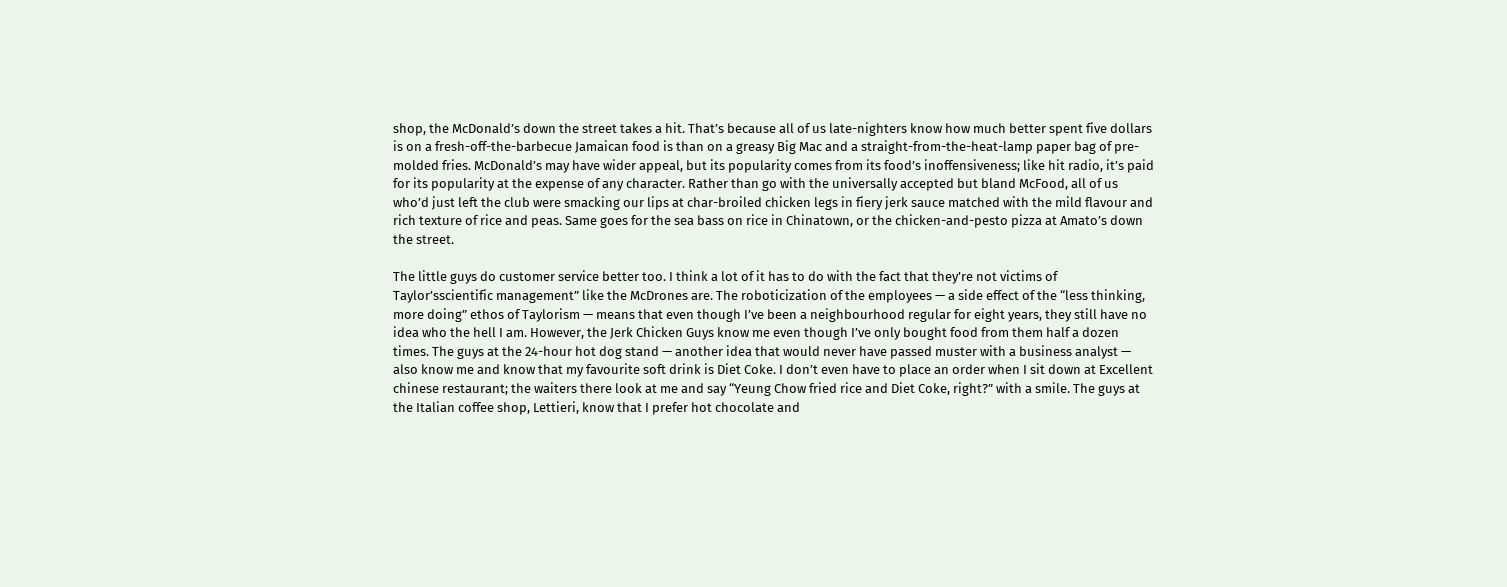shop, the McDonald’s down the street takes a hit. That’s because all of us late-nighters know how much better spent five dollars is on a fresh-off-the-barbecue Jamaican food is than on a greasy Big Mac and a straight-from-the-heat-lamp paper bag of pre-molded fries. McDonald’s may have wider appeal, but its popularity comes from its food’s inoffensiveness; like hit radio, it’s paid for its popularity at the expense of any character. Rather than go with the universally accepted but bland McFood, all of us who’d just left the club were smacking our lips at char-broiled chicken legs in fiery jerk sauce matched with the mild flavour and rich texture of rice and peas. Same goes for the sea bass on rice in Chinatown, or the chicken-and-pesto pizza at Amato’s down the street.

The little guys do customer service better too. I think a lot of it has to do with the fact that they’re not victims of Taylor’sscientific management” like the McDrones are. The roboticization of the employees — a side effect of the “less thinking, more doing” ethos of Taylorism — means that even though I’ve been a neighbourhood regular for eight years, they still have no idea who the hell I am. However, the Jerk Chicken Guys know me even though I’ve only bought food from them half a dozen times. The guys at the 24-hour hot dog stand — another idea that would never have passed muster with a business analyst — also know me and know that my favourite soft drink is Diet Coke. I don’t even have to place an order when I sit down at Excellent chinese restaurant; the waiters there look at me and say “Yeung Chow fried rice and Diet Coke, right?” with a smile. The guys at the Italian coffee shop, Lettieri, know that I prefer hot chocolate and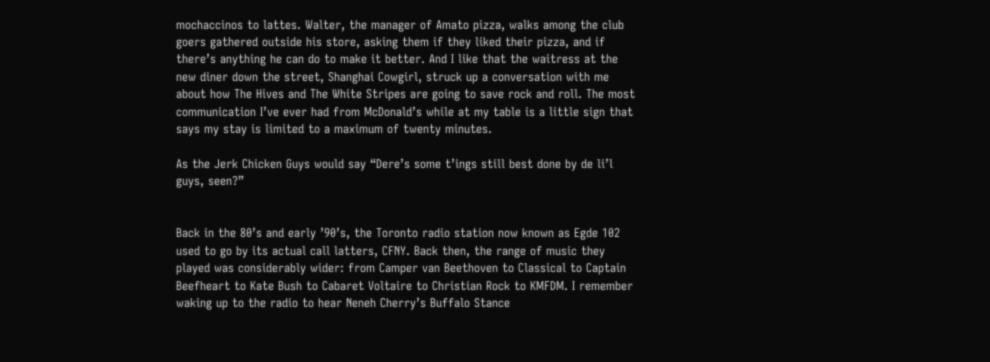mochaccinos to lattes. Walter, the manager of Amato pizza, walks among the club goers gathered outside his store, asking them if they liked their pizza, and if there’s anything he can do to make it better. And I like that the waitress at the new diner down the street, Shanghai Cowgirl, struck up a conversation with me about how The Hives and The White Stripes are going to save rock and roll. The most communication I’ve ever had from McDonald’s while at my table is a little sign that says my stay is limited to a maximum of twenty minutes.

As the Jerk Chicken Guys would say “Dere’s some t’ings still best done by de li’l guys, seen?”


Back in the 80’s and early ’90’s, the Toronto radio station now known as Egde 102 used to go by its actual call latters, CFNY. Back then, the range of music they played was considerably wider: from Camper van Beethoven to Classical to Captain Beefheart to Kate Bush to Cabaret Voltaire to Christian Rock to KMFDM. I remember waking up to the radio to hear Neneh Cherry’s Buffalo Stance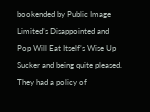bookended by Public Image Limited’s Disappointed and Pop Will Eat Itself’s Wise Up Sucker and being quite pleased. They had a policy of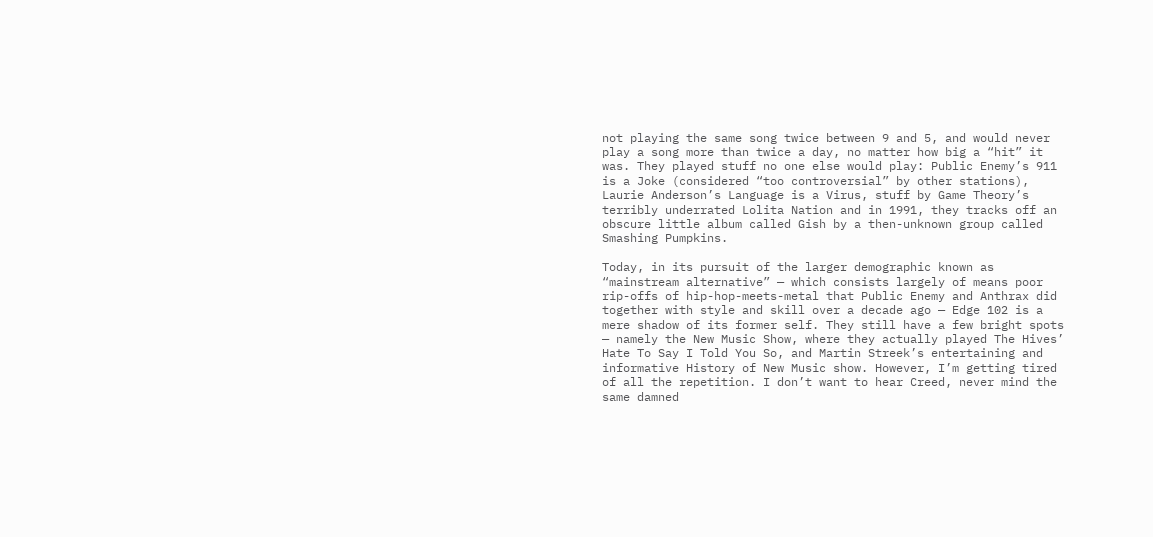not playing the same song twice between 9 and 5, and would never play a song more than twice a day, no matter how big a “hit” it was. They played stuff no one else would play: Public Enemy’s 911 is a Joke (considered “too controversial” by other stations), Laurie Anderson’s Language is a Virus, stuff by Game Theory’s terribly underrated Lolita Nation and in 1991, they tracks off an obscure little album called Gish by a then-unknown group called Smashing Pumpkins.

Today, in its pursuit of the larger demographic known as “mainstream alternative” — which consists largely of means poor rip-offs of hip-hop-meets-metal that Public Enemy and Anthrax did together with style and skill over a decade ago — Edge 102 is a mere shadow of its former self. They still have a few bright spots — namely the New Music Show, where they actually played The Hives’ Hate To Say I Told You So, and Martin Streek’s entertaining and informative History of New Music show. However, I’m getting tired of all the repetition. I don’t want to hear Creed, never mind the same damned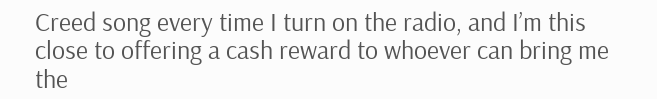Creed song every time I turn on the radio, and I’m this close to offering a cash reward to whoever can bring me the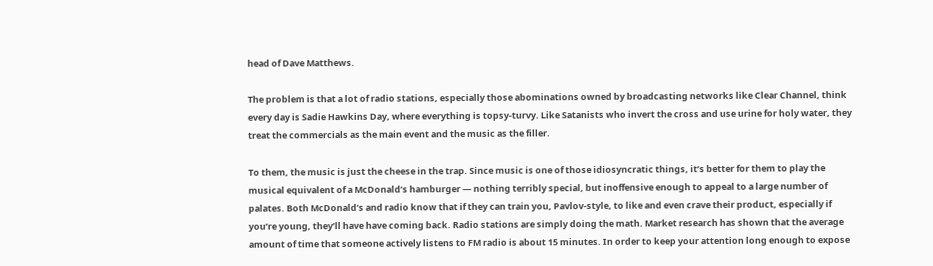head of Dave Matthews.

The problem is that a lot of radio stations, especially those abominations owned by broadcasting networks like Clear Channel, think every day is Sadie Hawkins Day, where everything is topsy-turvy. Like Satanists who invert the cross and use urine for holy water, they treat the commercials as the main event and the music as the filler.

To them, the music is just the cheese in the trap. Since music is one of those idiosyncratic things, it’s better for them to play the musical equivalent of a McDonald’s hamburger — nothing terribly special, but inoffensive enough to appeal to a large number of palates. Both McDonald’s and radio know that if they can train you, Pavlov-style, to like and even crave their product, especially if you’re young, they’ll have have coming back. Radio stations are simply doing the math. Market research has shown that the average amount of time that someone actively listens to FM radio is about 15 minutes. In order to keep your attention long enough to expose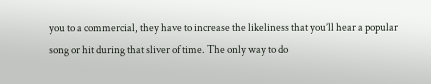you to a commercial, they have to increase the likeliness that you’ll hear a popular song or hit during that sliver of time. The only way to do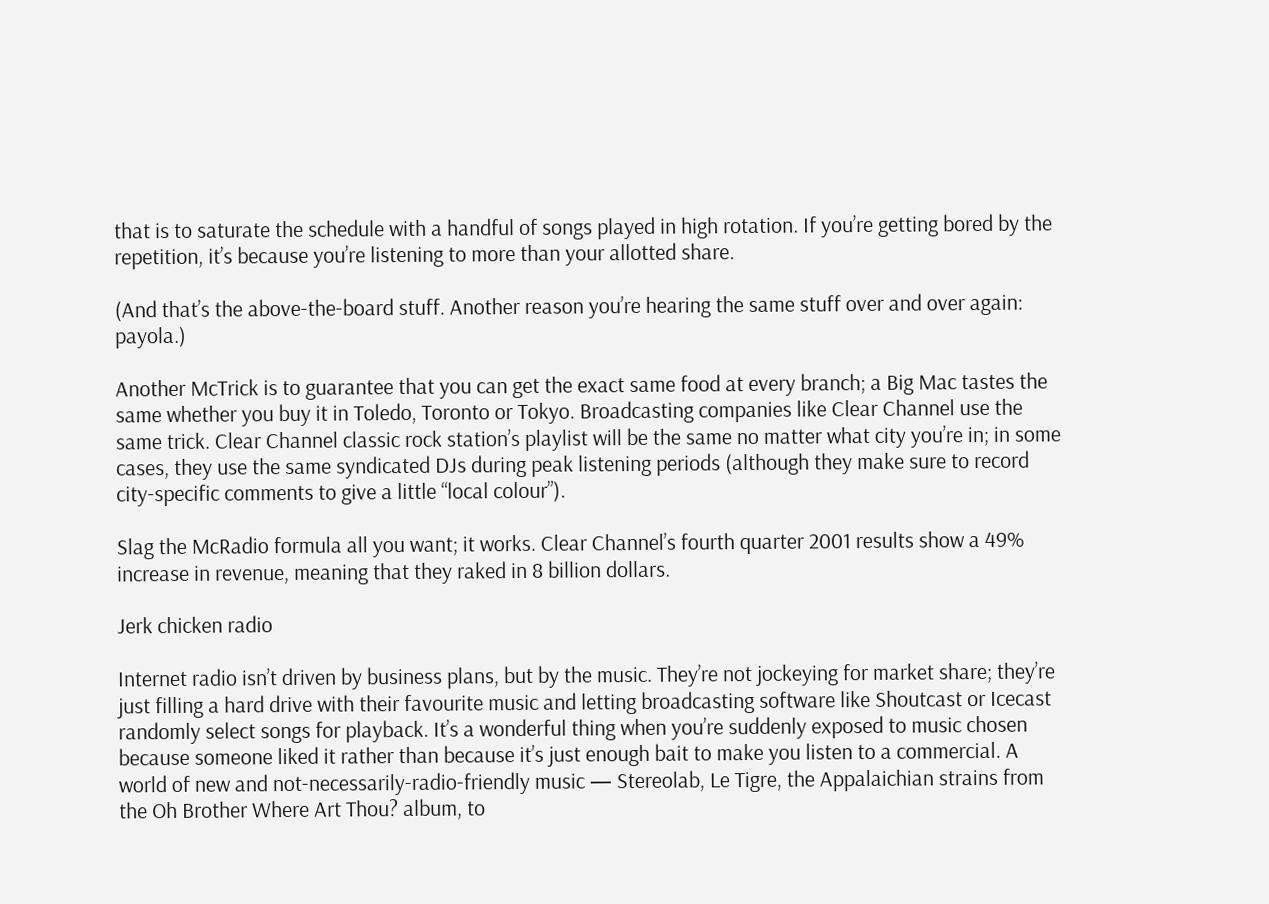that is to saturate the schedule with a handful of songs played in high rotation. If you’re getting bored by the repetition, it’s because you’re listening to more than your allotted share.

(And that’s the above-the-board stuff. Another reason you’re hearing the same stuff over and over again: payola.)

Another McTrick is to guarantee that you can get the exact same food at every branch; a Big Mac tastes the same whether you buy it in Toledo, Toronto or Tokyo. Broadcasting companies like Clear Channel use the same trick. Clear Channel classic rock station’s playlist will be the same no matter what city you’re in; in some cases, they use the same syndicated DJs during peak listening periods (although they make sure to record city-specific comments to give a little “local colour”).

Slag the McRadio formula all you want; it works. Clear Channel’s fourth quarter 2001 results show a 49% increase in revenue, meaning that they raked in 8 billion dollars.

Jerk chicken radio

Internet radio isn’t driven by business plans, but by the music. They’re not jockeying for market share; they’re just filling a hard drive with their favourite music and letting broadcasting software like Shoutcast or Icecast randomly select songs for playback. It’s a wonderful thing when you’re suddenly exposed to music chosen because someone liked it rather than because it’s just enough bait to make you listen to a commercial. A world of new and not-necessarily-radio-friendly music — Stereolab, Le Tigre, the Appalaichian strains from the Oh Brother Where Art Thou? album, to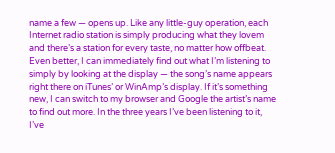name a few — opens up. Like any little-guy operation, each Internet radio station is simply producing what they lovem and there’s a station for every taste, no matter how offbeat. Even better, I can immediately find out what I’m listening to simply by looking at the display — the song’s name appears right there on iTunes’ or WinAmp’s display. If it’s something new, I can switch to my browser and Google the artist’s name to find out more. In the three years I’ve been listening to it, I’ve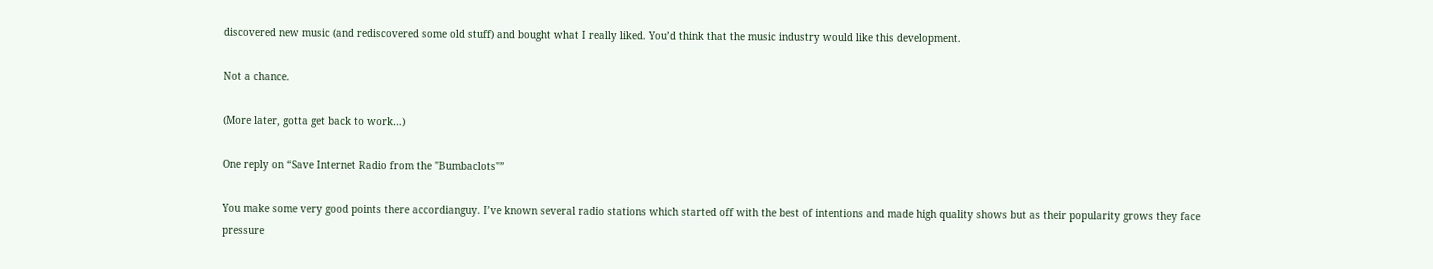discovered new music (and rediscovered some old stuff) and bought what I really liked. You’d think that the music industry would like this development.

Not a chance.

(More later, gotta get back to work…)

One reply on “Save Internet Radio from the "Bumbaclots"”

You make some very good points there accordianguy. I’ve known several radio stations which started off with the best of intentions and made high quality shows but as their popularity grows they face pressure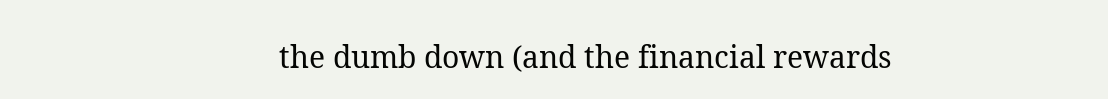the dumb down (and the financial rewards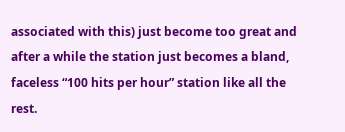associated with this) just become too great and after a while the station just becomes a bland, faceless “100 hits per hour” station like all the rest.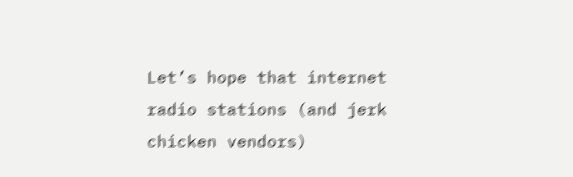Let’s hope that internet radio stations (and jerk chicken vendors)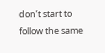don’t start to follow the same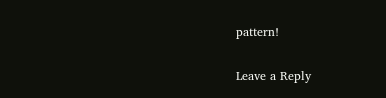pattern!

Leave a Reply